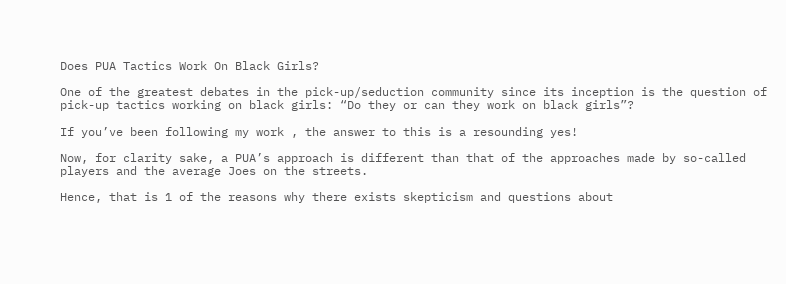Does PUA Tactics Work On Black Girls?

One of the greatest debates in the pick-up/seduction community since its inception is the question of pick-up tactics working on black girls: “Do they or can they work on black girls”?

If you’ve been following my work , the answer to this is a resounding yes!

Now, for clarity sake, a PUA’s approach is different than that of the approaches made by so-called players and the average Joes on the streets.

Hence, that is 1 of the reasons why there exists skepticism and questions about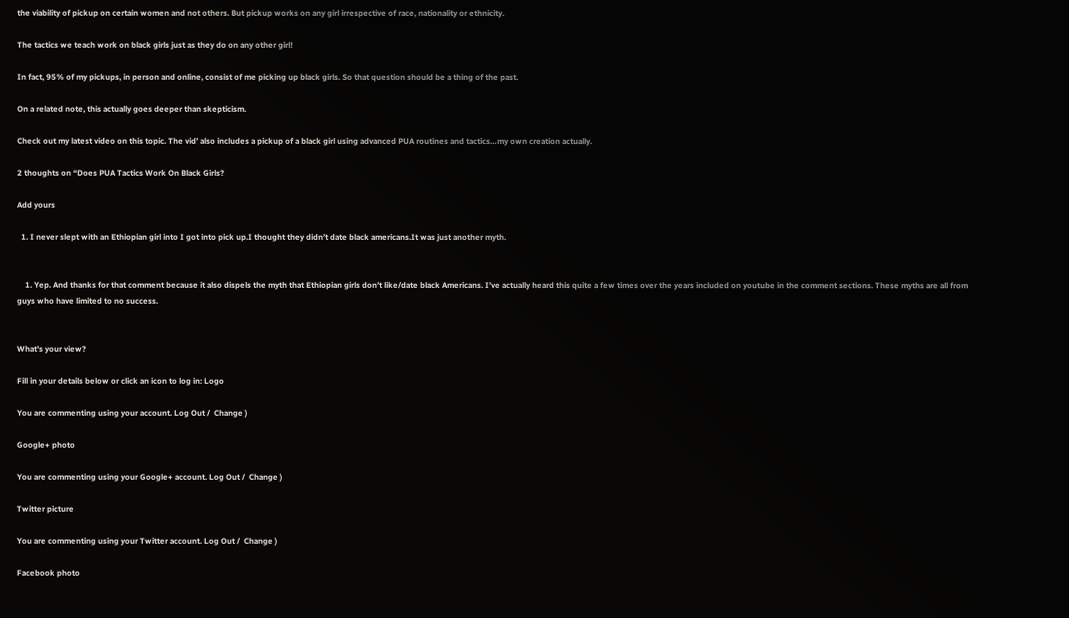the viability of pickup on certain women and not others. But pickup works on any girl irrespective of race, nationality or ethnicity.

The tactics we teach work on black girls just as they do on any other girl!

In fact, 95% of my pickups, in person and online, consist of me picking up black girls. So that question should be a thing of the past.

On a related note, this actually goes deeper than skepticism.

Check out my latest video on this topic. The vid’ also includes a pickup of a black girl using advanced PUA routines and tactics…my own creation actually.

2 thoughts on “Does PUA Tactics Work On Black Girls?

Add yours

  1. I never slept with an Ethiopian girl into I got into pick up.I thought they didn’t date black americans.It was just another myth.


    1. Yep. And thanks for that comment because it also dispels the myth that Ethiopian girls don’t like/date black Americans. I’ve actually heard this quite a few times over the years included on youtube in the comment sections. These myths are all from guys who have limited to no success.


What's your view?

Fill in your details below or click an icon to log in: Logo

You are commenting using your account. Log Out /  Change )

Google+ photo

You are commenting using your Google+ account. Log Out /  Change )

Twitter picture

You are commenting using your Twitter account. Log Out /  Change )

Facebook photo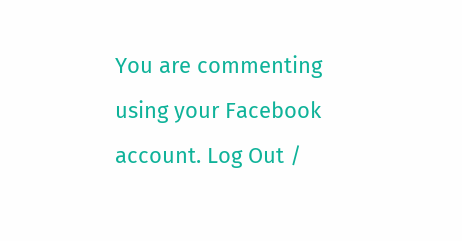You are commenting using your Facebook account. Log Out /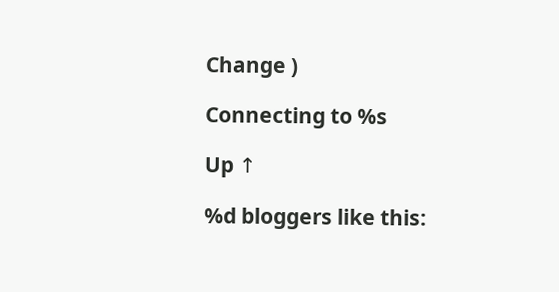Change )

Connecting to %s

Up ↑

%d bloggers like this: